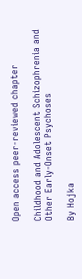Open access peer-reviewed chapter

Childhood and Adolescent Schizophrenia and Other Early-Onset Psychoses

By Hojka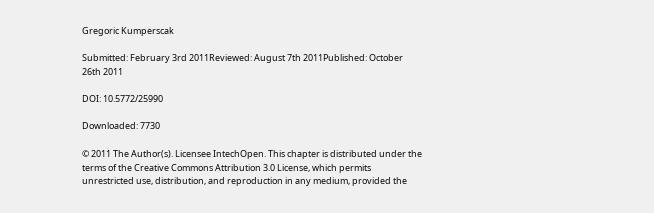Gregoric Kumperscak

Submitted: February 3rd 2011Reviewed: August 7th 2011Published: October 26th 2011

DOI: 10.5772/25990

Downloaded: 7730

© 2011 The Author(s). Licensee IntechOpen. This chapter is distributed under the terms of the Creative Commons Attribution 3.0 License, which permits unrestricted use, distribution, and reproduction in any medium, provided the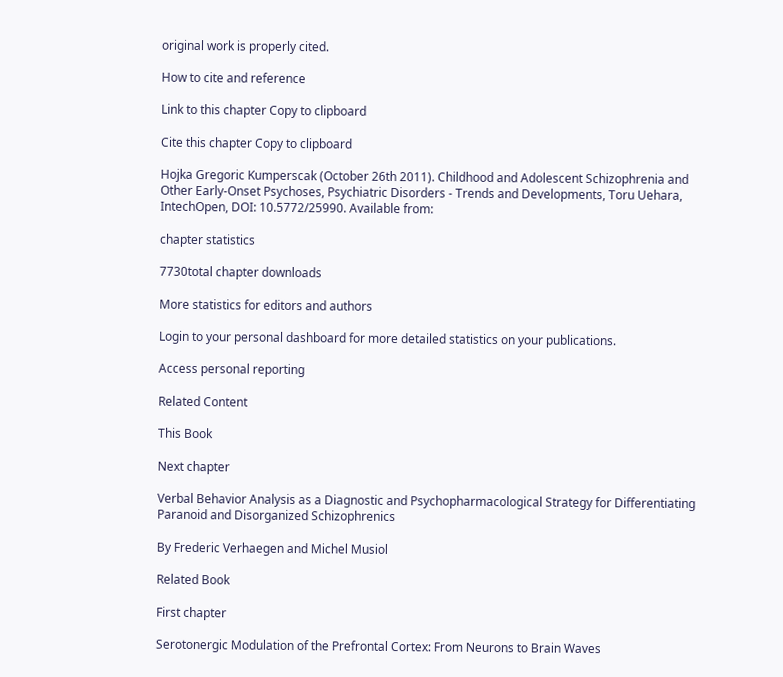original work is properly cited.

How to cite and reference

Link to this chapter Copy to clipboard

Cite this chapter Copy to clipboard

Hojka Gregoric Kumperscak (October 26th 2011). Childhood and Adolescent Schizophrenia and Other Early-Onset Psychoses, Psychiatric Disorders - Trends and Developments, Toru Uehara, IntechOpen, DOI: 10.5772/25990. Available from:

chapter statistics

7730total chapter downloads

More statistics for editors and authors

Login to your personal dashboard for more detailed statistics on your publications.

Access personal reporting

Related Content

This Book

Next chapter

Verbal Behavior Analysis as a Diagnostic and Psychopharmacological Strategy for Differentiating Paranoid and Disorganized Schizophrenics

By Frederic Verhaegen and Michel Musiol

Related Book

First chapter

Serotonergic Modulation of the Prefrontal Cortex: From Neurons to Brain Waves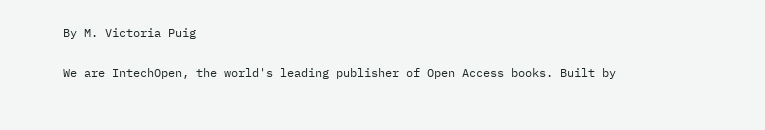By M. Victoria Puig

We are IntechOpen, the world's leading publisher of Open Access books. Built by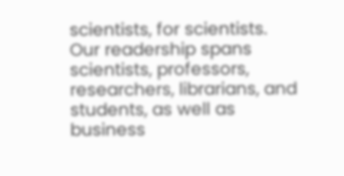scientists, for scientists. Our readership spans scientists, professors, researchers, librarians, and students, as well as business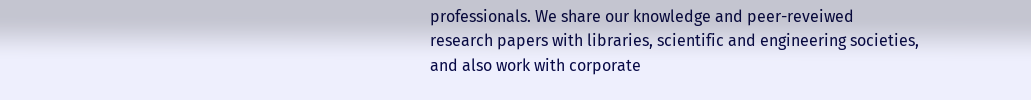professionals. We share our knowledge and peer-reveiwed research papers with libraries, scientific and engineering societies, and also work with corporate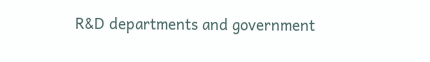R&D departments and government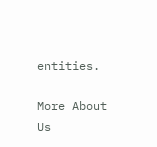entities.

More About Us